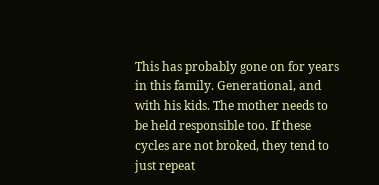This has probably gone on for years in this family. Generational, and with his kids. The mother needs to be held responsible too. If these cycles are not broked, they tend to just repeat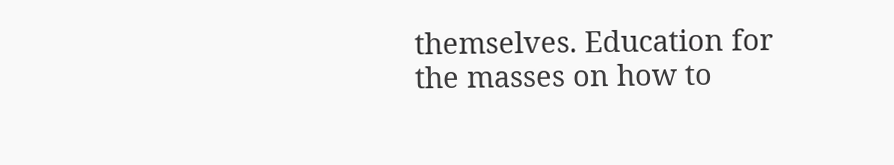themselves. Education for the masses on how to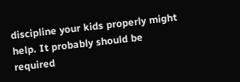discipline your kids properly might help. It probably should be required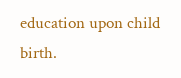education upon child birth.